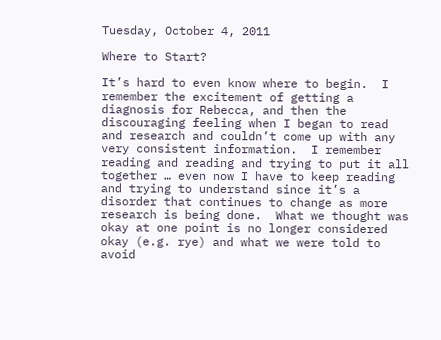Tuesday, October 4, 2011

Where to Start?

It’s hard to even know where to begin.  I remember the excitement of getting a diagnosis for Rebecca, and then the discouraging feeling when I began to read and research and couldn’t come up with any very consistent information.  I remember reading and reading and trying to put it all together … even now I have to keep reading and trying to understand since it’s a disorder that continues to change as more research is being done.  What we thought was okay at one point is no longer considered okay (e.g. rye) and what we were told to avoid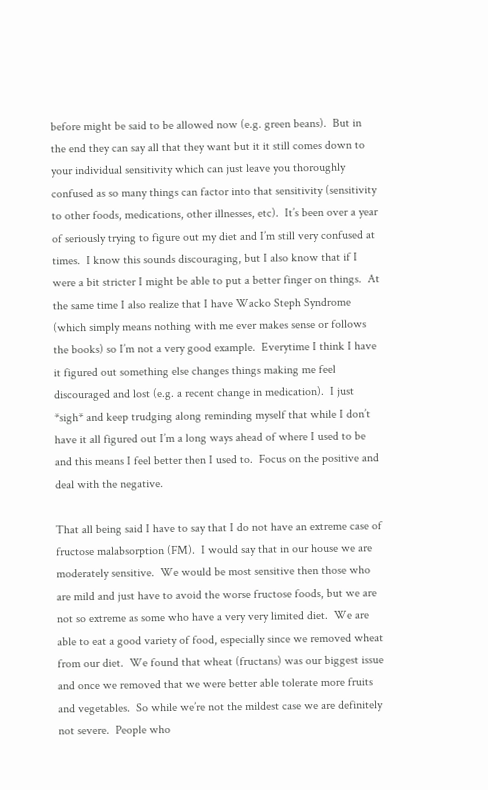before might be said to be allowed now (e.g. green beans).  But in the end they can say all that they want but it it still comes down to your individual sensitivity which can just leave you thoroughly  confused as so many things can factor into that sensitivity (sensitivity to other foods, medications, other illnesses, etc).  It’s been over a year of seriously trying to figure out my diet and I’m still very confused at times.  I know this sounds discouraging, but I also know that if I were a bit stricter I might be able to put a better finger on things.  At the same time I also realize that I have Wacko Steph Syndrome (which simply means nothing with me ever makes sense or follows the books) so I’m not a very good example.  Everytime I think I have it figured out something else changes things making me feel discouraged and lost (e.g. a recent change in medication).  I just *sigh* and keep trudging along reminding myself that while I don’t have it all figured out I’m a long ways ahead of where I used to be and this means I feel better then I used to.  Focus on the positive and deal with the negative.

That all being said I have to say that I do not have an extreme case of fructose malabsorption (FM).  I would say that in our house we are moderately sensitive.  We would be most sensitive then those who are mild and just have to avoid the worse fructose foods, but we are not so extreme as some who have a very very limited diet.  We are able to eat a good variety of food, especially since we removed wheat from our diet.  We found that wheat (fructans) was our biggest issue and once we removed that we were better able tolerate more fruits and vegetables.  So while we’re not the mildest case we are definitely not severe.  People who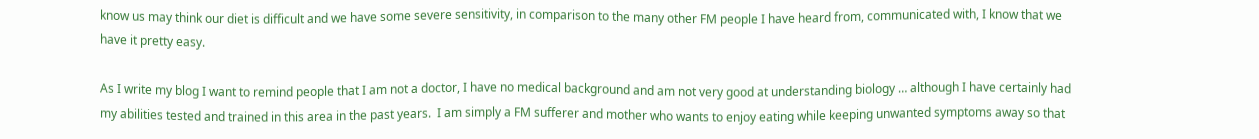know us may think our diet is difficult and we have some severe sensitivity, in comparison to the many other FM people I have heard from, communicated with, I know that we have it pretty easy.

As I write my blog I want to remind people that I am not a doctor, I have no medical background and am not very good at understanding biology … although I have certainly had my abilities tested and trained in this area in the past years.  I am simply a FM sufferer and mother who wants to enjoy eating while keeping unwanted symptoms away so that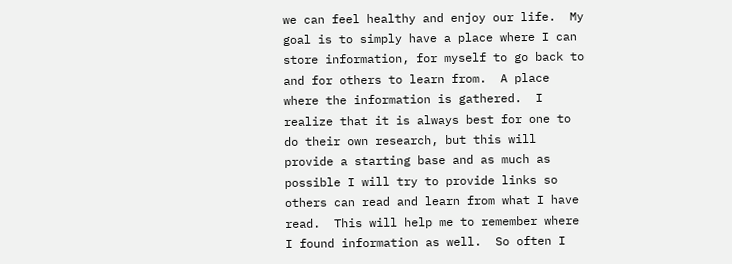we can feel healthy and enjoy our life.  My goal is to simply have a place where I can store information, for myself to go back to and for others to learn from.  A place where the information is gathered.  I realize that it is always best for one to do their own research, but this will provide a starting base and as much as possible I will try to provide links so others can read and learn from what I have read.  This will help me to remember where I found information as well.  So often I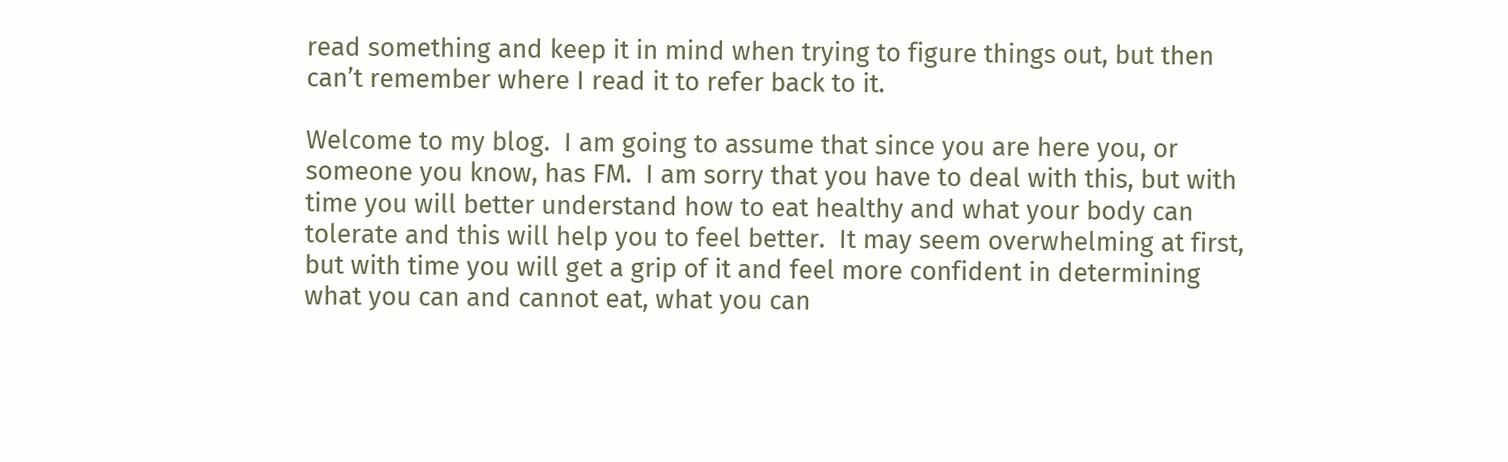read something and keep it in mind when trying to figure things out, but then can’t remember where I read it to refer back to it.

Welcome to my blog.  I am going to assume that since you are here you, or someone you know, has FM.  I am sorry that you have to deal with this, but with time you will better understand how to eat healthy and what your body can tolerate and this will help you to feel better.  It may seem overwhelming at first, but with time you will get a grip of it and feel more confident in determining what you can and cannot eat, what you can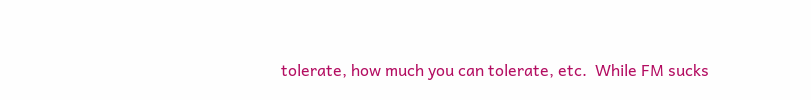tolerate, how much you can tolerate, etc.  While FM sucks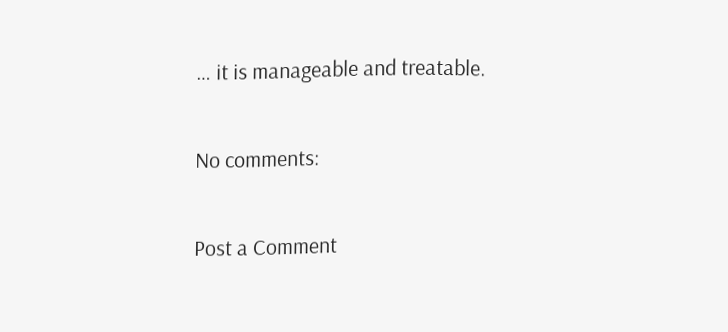… it is manageable and treatable.

No comments:

Post a Comment